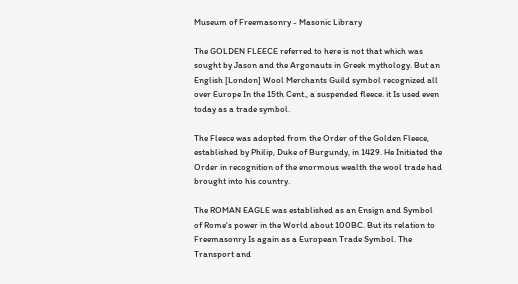Museum of Freemasonry - Masonic Library

The GOLDEN FLEECE referred to here is not that which was sought by Jason and the Argonauts in Greek mythology. But an English [London] Wool Merchants Guild symbol recognized all over Europe In the 15th Cent., a suspended fleece. it Is used even today as a trade symbol.

The Fleece was adopted from the Order of the Golden Fleece, established by Philip, Duke of Burgundy, in 1429. He Initiated the Order in recognition of the enormous wealth the wool trade had brought into his country.

The ROMAN EAGLE was established as an Ensign and Symbol of Rome's power in the World about 100BC. But its relation to Freemasonry Is again as a European Trade Symbol. The Transport and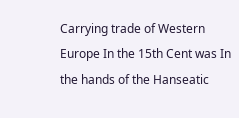Carrying trade of Western Europe In the 15th Cent was In the hands of the Hanseatic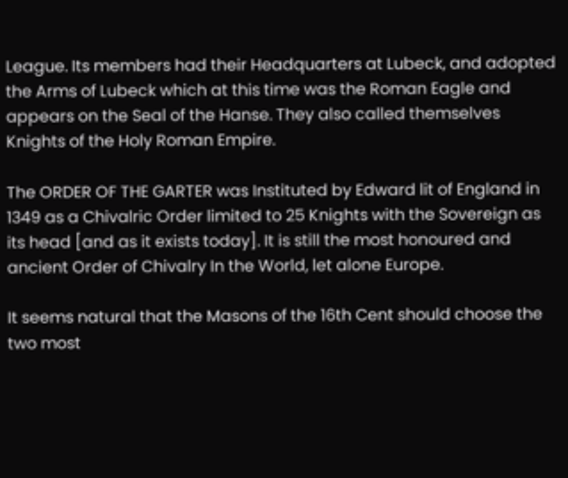League. Its members had their Headquarters at Lubeck, and adopted the Arms of Lubeck which at this time was the Roman Eagle and appears on the Seal of the Hanse. They also called themselves Knights of the Holy Roman Empire.

The ORDER OF THE GARTER was Instituted by Edward lit of England in 1349 as a Chivalric Order limited to 25 Knights with the Sovereign as its head [and as it exists today]. It is still the most honoured and ancient Order of Chivalry In the World, let alone Europe.

It seems natural that the Masons of the 16th Cent should choose the two most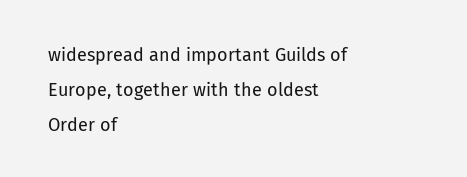widespread and important Guilds of Europe, together with the oldest Order of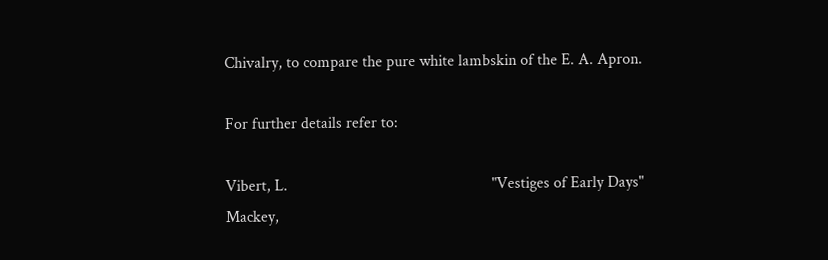Chivalry, to compare the pure white lambskin of the E. A. Apron.

For further details refer to:

Vibert, L.                                                   "Vestiges of Early Days"
Mackey,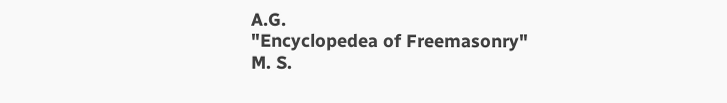A.G.                                            "Encyclopedea of Freemasonry"
M. S.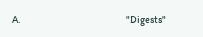A.                                                     "Digests"